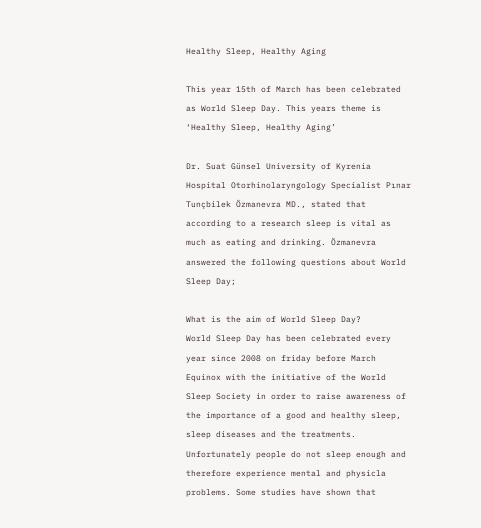Healthy Sleep, Healthy Aging

This year 15th of March has been celebrated as World Sleep Day. This years theme is ‘Healthy Sleep, Healthy Aging’

Dr. Suat Günsel University of Kyrenia Hospital Otorhinolaryngology Specialist Pınar Tunçbilek Özmanevra MD., stated that according to a research sleep is vital as much as eating and drinking. Özmanevra answered the following questions about World Sleep Day;

What is the aim of World Sleep Day?
World Sleep Day has been celebrated every year since 2008 on friday before March Equinox with the initiative of the World Sleep Society in order to raise awareness of the importance of a good and healthy sleep, sleep diseases and the treatments. Unfortunately people do not sleep enough and therefore experience mental and physicla problems. Some studies have shown that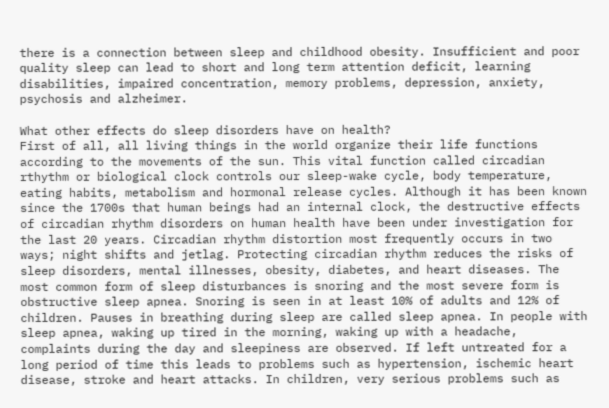there is a connection between sleep and childhood obesity. Insufficient and poor quality sleep can lead to short and long term attention deficit, learning disabilities, impaired concentration, memory problems, depression, anxiety, psychosis and alzheimer.

What other effects do sleep disorders have on health?
First of all, all living things in the world organize their life functions according to the movements of the sun. This vital function called circadian rthythm or biological clock controls our sleep-wake cycle, body temperature, eating habits, metabolism and hormonal release cycles. Although it has been known since the 1700s that human beings had an internal clock, the destructive effects of circadian rhythm disorders on human health have been under investigation for the last 20 years. Circadian rhythm distortion most frequently occurs in two ways; night shifts and jetlag. Protecting circadian rhythm reduces the risks of sleep disorders, mental illnesses, obesity, diabetes, and heart diseases. The most common form of sleep disturbances is snoring and the most severe form is obstructive sleep apnea. Snoring is seen in at least 10% of adults and 12% of children. Pauses in breathing during sleep are called sleep apnea. In people with sleep apnea, waking up tired in the morning, waking up with a headache, complaints during the day and sleepiness are observed. If left untreated for a long period of time this leads to problems such as hypertension, ischemic heart disease, stroke and heart attacks. In children, very serious problems such as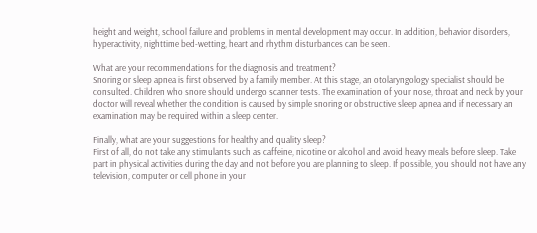height and weight, school failure and problems in mental development may occur. In addition, behavior disorders, hyperactivity, nighttime bed-wetting, heart and rhythm disturbances can be seen.

What are your recommendations for the diagnosis and treatment?
Snoring or sleep apnea is first observed by a family member. At this stage, an otolaryngology specialist should be consulted. Children who snore should undergo scanner tests. The examination of your nose, throat and neck by your doctor will reveal whether the condition is caused by simple snoring or obstructive sleep apnea and if necessary an examination may be required within a sleep center.

Finally, what are your suggestions for healthy and quality sleep?
First of all, do not take any stimulants such as caffeine, nicotine or alcohol and avoid heavy meals before sleep. Take part in physical activities during the day and not before you are planning to sleep. If possible, you should not have any television, computer or cell phone in your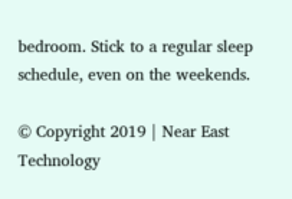bedroom. Stick to a regular sleep schedule, even on the weekends.

© Copyright 2019 | Near East Technology